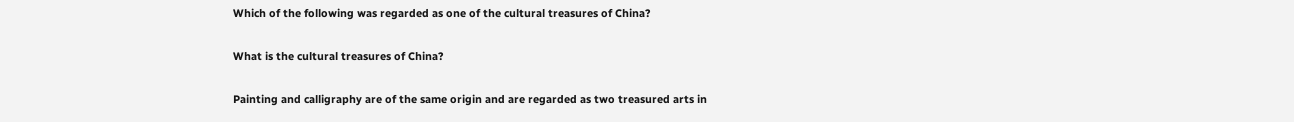Which of the following was regarded as one of the cultural treasures of China?

What is the cultural treasures of China?

Painting and calligraphy are of the same origin and are regarded as two treasured arts in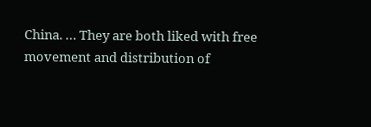China. … They are both liked with free movement and distribution of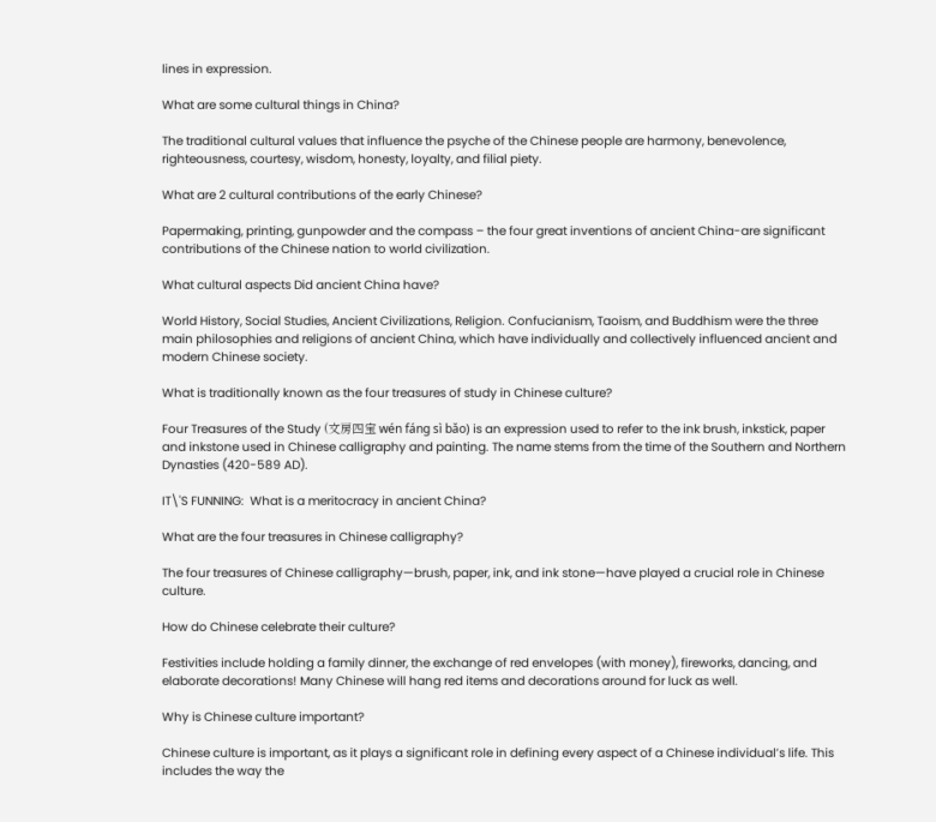lines in expression.

What are some cultural things in China?

The traditional cultural values that influence the psyche of the Chinese people are harmony, benevolence, righteousness, courtesy, wisdom, honesty, loyalty, and filial piety.

What are 2 cultural contributions of the early Chinese?

Papermaking, printing, gunpowder and the compass – the four great inventions of ancient China-are significant contributions of the Chinese nation to world civilization.

What cultural aspects Did ancient China have?

World History, Social Studies, Ancient Civilizations, Religion. Confucianism, Taoism, and Buddhism were the three main philosophies and religions of ancient China, which have individually and collectively influenced ancient and modern Chinese society.

What is traditionally known as the four treasures of study in Chinese culture?

Four Treasures of the Study (文房四宝 wén fáng sì bǎo) is an expression used to refer to the ink brush, inkstick, paper and inkstone used in Chinese calligraphy and painting. The name stems from the time of the Southern and Northern Dynasties (420-589 AD).

IT\'S FUNNING:  What is a meritocracy in ancient China?

What are the four treasures in Chinese calligraphy?

The four treasures of Chinese calligraphy—brush, paper, ink, and ink stone—have played a crucial role in Chinese culture.

How do Chinese celebrate their culture?

Festivities include holding a family dinner, the exchange of red envelopes (with money), fireworks, dancing, and elaborate decorations! Many Chinese will hang red items and decorations around for luck as well.

Why is Chinese culture important?

Chinese culture is important, as it plays a significant role in defining every aspect of a Chinese individual’s life. This includes the way the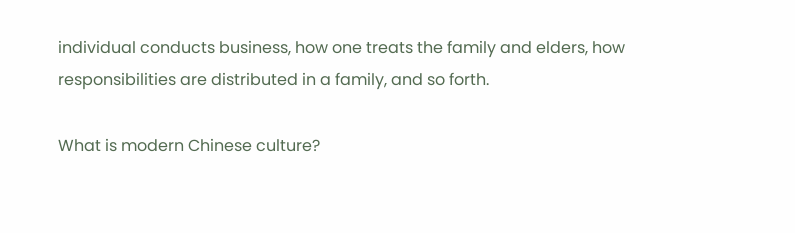individual conducts business, how one treats the family and elders, how responsibilities are distributed in a family, and so forth.

What is modern Chinese culture?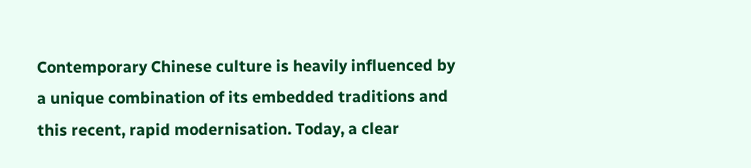Contemporary Chinese culture is heavily influenced by a unique combination of its embedded traditions and this recent, rapid modernisation. Today, a clear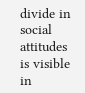divide in social attitudes is visible in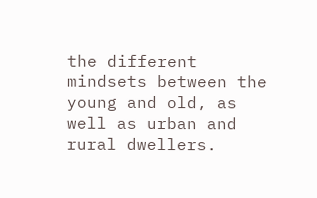the different mindsets between the young and old, as well as urban and rural dwellers.